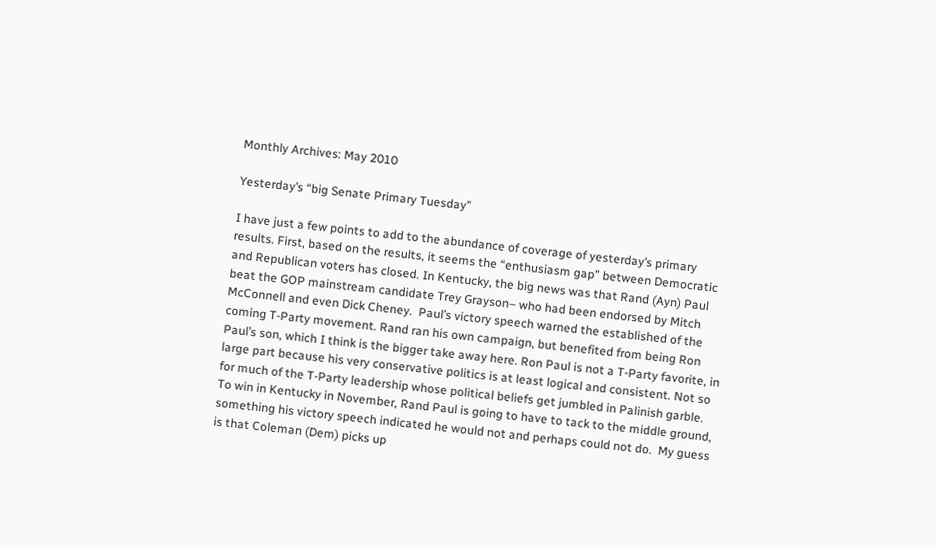Monthly Archives: May 2010

Yesterday’s “big Senate Primary Tuesday”

I have just a few points to add to the abundance of coverage of yesterday’s primary results. First, based on the results, it seems the “enthusiasm gap” between Democratic and Republican voters has closed. In Kentucky, the big news was that Rand (Ayn) Paul beat the GOP mainstream candidate Trey Grayson– who had been endorsed by Mitch McConnell and even Dick Cheney.  Paul’s victory speech warned the established of the coming T-Party movement. Rand ran his own campaign, but benefited from being Ron Paul’s son, which I think is the bigger take away here. Ron Paul is not a T-Party favorite, in large part because his very conservative politics is at least logical and consistent. Not so for much of the T-Party leadership whose political beliefs get jumbled in Palinish garble. To win in Kentucky in November, Rand Paul is going to have to tack to the middle ground, something his victory speech indicated he would not and perhaps could not do.  My guess is that Coleman (Dem) picks up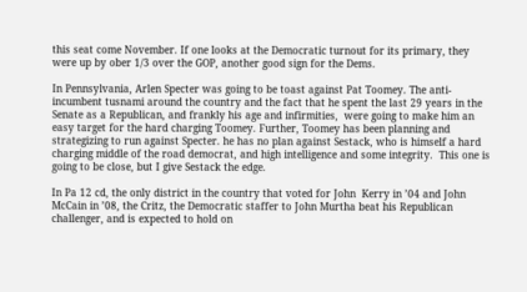this seat come November. If one looks at the Democratic turnout for its primary, they were up by ober 1/3 over the GOP, another good sign for the Dems.

In Pennsylvania, Arlen Specter was going to be toast against Pat Toomey. The anti-incumbent tusnami around the country and the fact that he spent the last 29 years in the Senate as a Republican, and frankly his age and infirmities,  were going to make him an easy target for the hard charging Toomey. Further, Toomey has been planning and strategizing to run against Specter. he has no plan against Sestack, who is himself a hard charging middle of the road democrat, and high intelligence and some integrity.  This one is going to be close, but I give Sestack the edge.

In Pa 12 cd, the only district in the country that voted for John  Kerry in ’04 and John McCain in ’08, the Critz, the Democratic staffer to John Murtha beat his Republican challenger, and is expected to hold on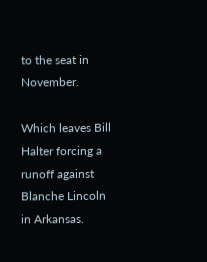to the seat in November.

Which leaves Bill Halter forcing a runoff against Blanche Lincoln in Arkansas.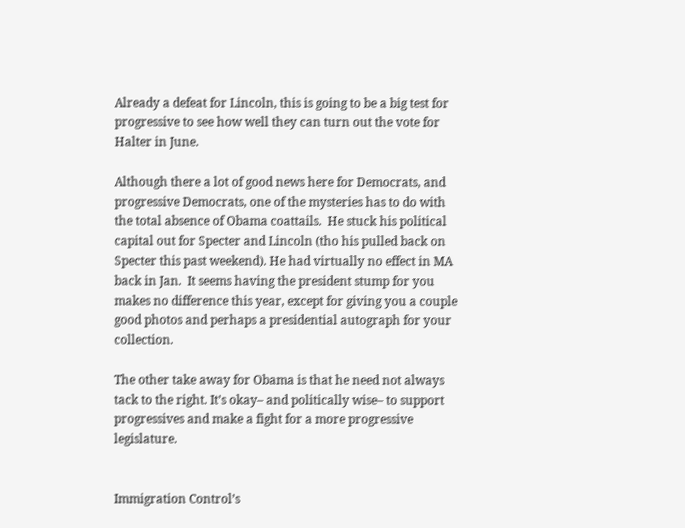Already a defeat for Lincoln, this is going to be a big test for progressive to see how well they can turn out the vote for Halter in June.

Although there a lot of good news here for Democrats, and progressive Democrats, one of the mysteries has to do with the total absence of Obama coattails.  He stuck his political capital out for Specter and Lincoln (tho his pulled back on Specter this past weekend). He had virtually no effect in MA back in Jan.  It seems having the president stump for you makes no difference this year, except for giving you a couple good photos and perhaps a presidential autograph for your collection.

The other take away for Obama is that he need not always tack to the right. It’s okay– and politically wise– to support progressives and make a fight for a more progressive legislature.


Immigration Control’s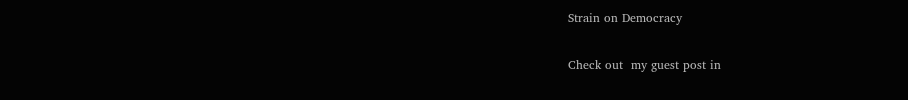Strain on Democracy

Check out  my guest post in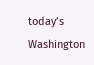today’s Washington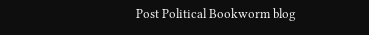Post Political Bookworm blog